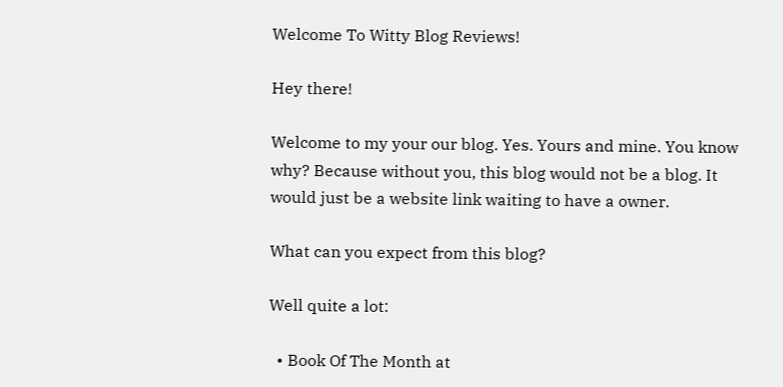Welcome To Witty Blog Reviews!

Hey there!

Welcome to my your our blog. Yes. Yours and mine. You know why? Because without you, this blog would not be a blog. It would just be a website link waiting to have a owner.

What can you expect from this blog?

Well quite a lot:

  • Book Of The Month at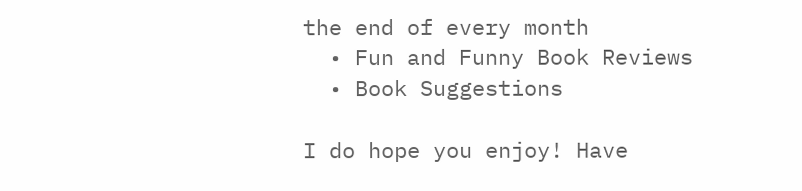the end of every month
  • Fun and Funny Book Reviews
  • Book Suggestions

I do hope you enjoy! Have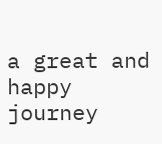a great and happy journey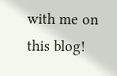with me on this blog!